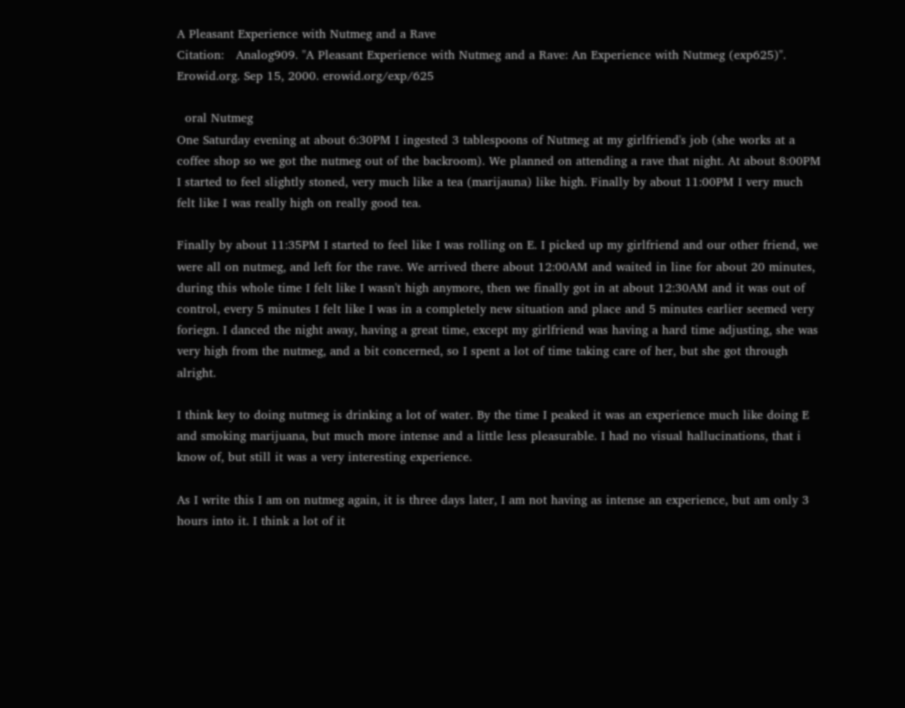A Pleasant Experience with Nutmeg and a Rave
Citation:   Analog909. "A Pleasant Experience with Nutmeg and a Rave: An Experience with Nutmeg (exp625)". Erowid.org. Sep 15, 2000. erowid.org/exp/625

  oral Nutmeg
One Saturday evening at about 6:30PM I ingested 3 tablespoons of Nutmeg at my girlfriend's job (she works at a coffee shop so we got the nutmeg out of the backroom). We planned on attending a rave that night. At about 8:00PM I started to feel slightly stoned, very much like a tea (marijauna) like high. Finally by about 11:00PM I very much felt like I was really high on really good tea.

Finally by about 11:35PM I started to feel like I was rolling on E. I picked up my girlfriend and our other friend, we were all on nutmeg, and left for the rave. We arrived there about 12:00AM and waited in line for about 20 minutes, during this whole time I felt like I wasn't high anymore, then we finally got in at about 12:30AM and it was out of control, every 5 minutes I felt like I was in a completely new situation and place and 5 minutes earlier seemed very foriegn. I danced the night away, having a great time, except my girlfriend was having a hard time adjusting, she was very high from the nutmeg, and a bit concerned, so I spent a lot of time taking care of her, but she got through alright.

I think key to doing nutmeg is drinking a lot of water. By the time I peaked it was an experience much like doing E and smoking marijuana, but much more intense and a little less pleasurable. I had no visual hallucinations, that i know of, but still it was a very interesting experience.

As I write this I am on nutmeg again, it is three days later, I am not having as intense an experience, but am only 3 hours into it. I think a lot of it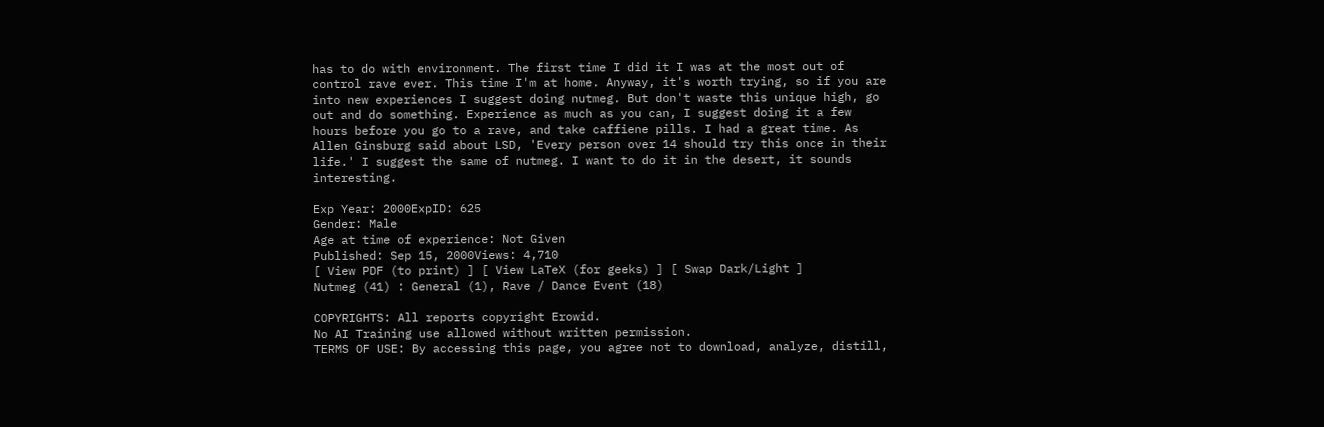has to do with environment. The first time I did it I was at the most out of control rave ever. This time I'm at home. Anyway, it's worth trying, so if you are into new experiences I suggest doing nutmeg. But don't waste this unique high, go out and do something. Experience as much as you can, I suggest doing it a few hours before you go to a rave, and take caffiene pills. I had a great time. As Allen Ginsburg said about LSD, 'Every person over 14 should try this once in their life.' I suggest the same of nutmeg. I want to do it in the desert, it sounds interesting.

Exp Year: 2000ExpID: 625
Gender: Male
Age at time of experience: Not Given
Published: Sep 15, 2000Views: 4,710
[ View PDF (to print) ] [ View LaTeX (for geeks) ] [ Swap Dark/Light ]
Nutmeg (41) : General (1), Rave / Dance Event (18)

COPYRIGHTS: All reports copyright Erowid.
No AI Training use allowed without written permission.
TERMS OF USE: By accessing this page, you agree not to download, analyze, distill,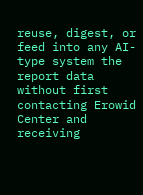reuse, digest, or feed into any AI-type system the report data without first contacting Erowid Center and receiving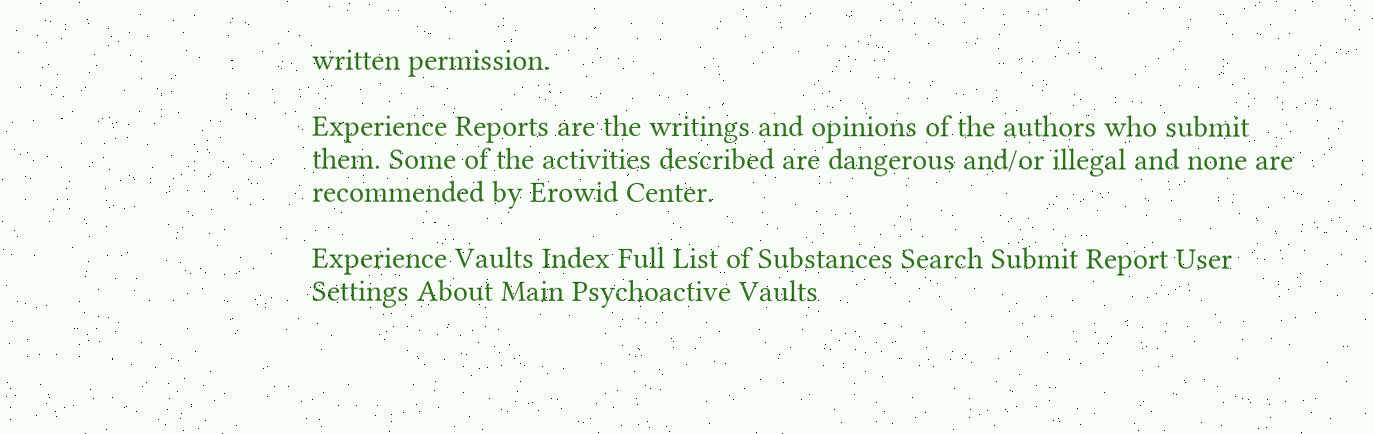written permission.

Experience Reports are the writings and opinions of the authors who submit them. Some of the activities described are dangerous and/or illegal and none are recommended by Erowid Center.

Experience Vaults Index Full List of Substances Search Submit Report User Settings About Main Psychoactive Vaults